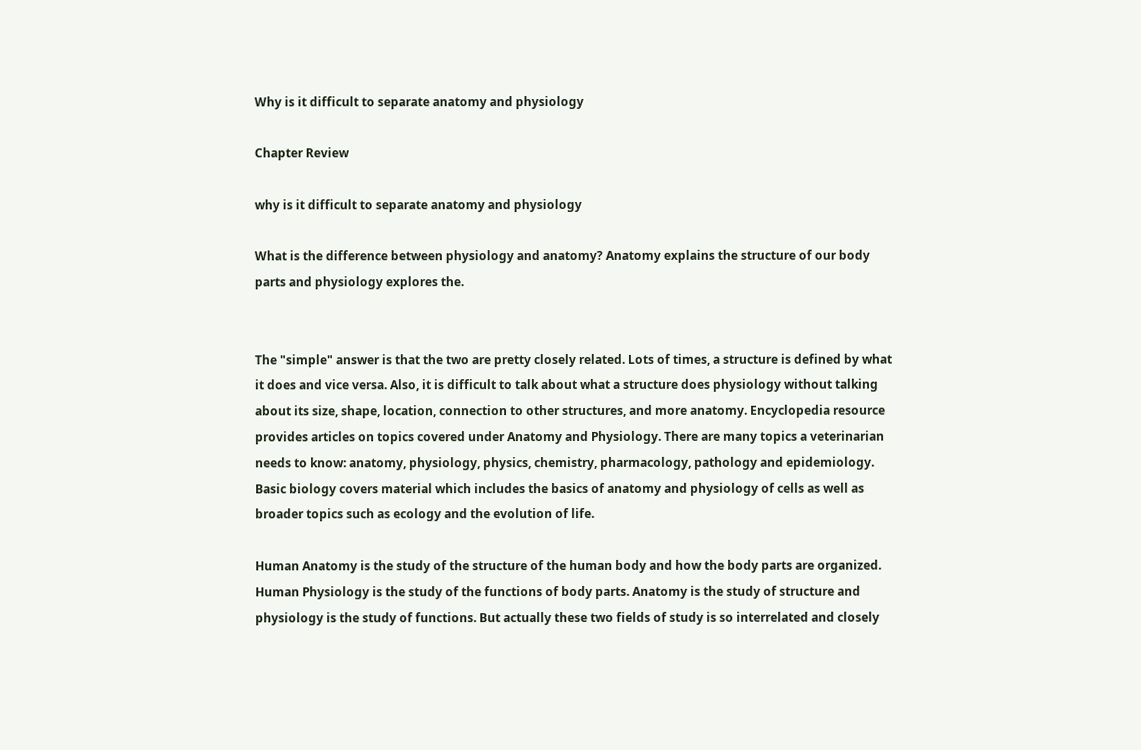Why is it difficult to separate anatomy and physiology

Chapter Review

why is it difficult to separate anatomy and physiology

What is the difference between physiology and anatomy? Anatomy explains the structure of our body parts and physiology explores the.


The "simple" answer is that the two are pretty closely related. Lots of times, a structure is defined by what it does and vice versa. Also, it is difficult to talk about what a structure does physiology without talking about its size, shape, location, connection to other structures, and more anatomy. Encyclopedia resource provides articles on topics covered under Anatomy and Physiology. There are many topics a veterinarian needs to know: anatomy, physiology, physics, chemistry, pharmacology, pathology and epidemiology. Basic biology covers material which includes the basics of anatomy and physiology of cells as well as broader topics such as ecology and the evolution of life.

Human Anatomy is the study of the structure of the human body and how the body parts are organized. Human Physiology is the study of the functions of body parts. Anatomy is the study of structure and physiology is the study of functions. But actually these two fields of study is so interrelated and closely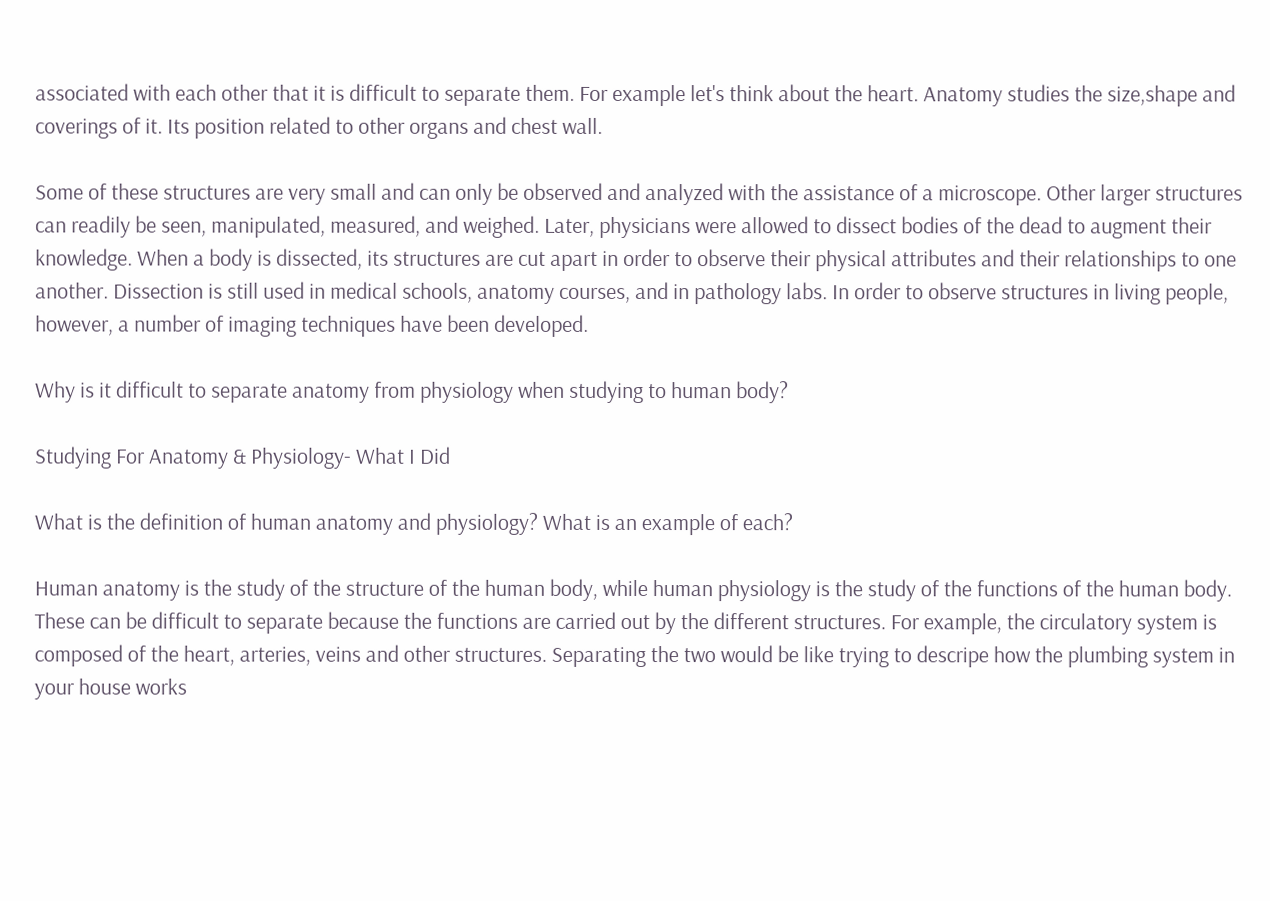associated with each other that it is difficult to separate them. For example let's think about the heart. Anatomy studies the size,shape and coverings of it. Its position related to other organs and chest wall.

Some of these structures are very small and can only be observed and analyzed with the assistance of a microscope. Other larger structures can readily be seen, manipulated, measured, and weighed. Later, physicians were allowed to dissect bodies of the dead to augment their knowledge. When a body is dissected, its structures are cut apart in order to observe their physical attributes and their relationships to one another. Dissection is still used in medical schools, anatomy courses, and in pathology labs. In order to observe structures in living people, however, a number of imaging techniques have been developed.

Why is it difficult to separate anatomy from physiology when studying to human body?

Studying For Anatomy & Physiology- What I Did

What is the definition of human anatomy and physiology? What is an example of each?

Human anatomy is the study of the structure of the human body, while human physiology is the study of the functions of the human body. These can be difficult to separate because the functions are carried out by the different structures. For example, the circulatory system is composed of the heart, arteries, veins and other structures. Separating the two would be like trying to descripe how the plumbing system in your house works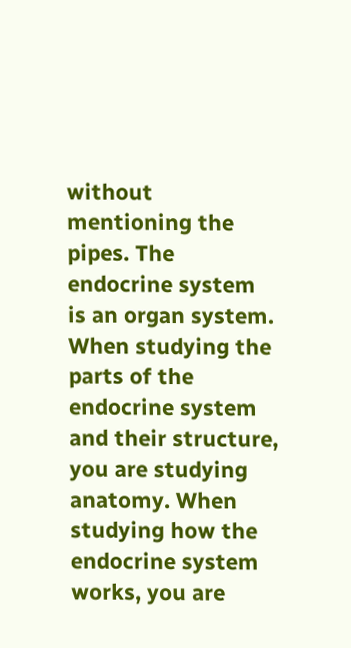without mentioning the pipes. The endocrine system is an organ system. When studying the parts of the endocrine system and their structure, you are studying anatomy. When studying how the endocrine system works, you are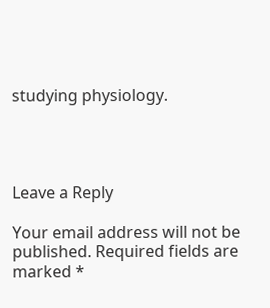studying physiology.




Leave a Reply

Your email address will not be published. Required fields are marked *